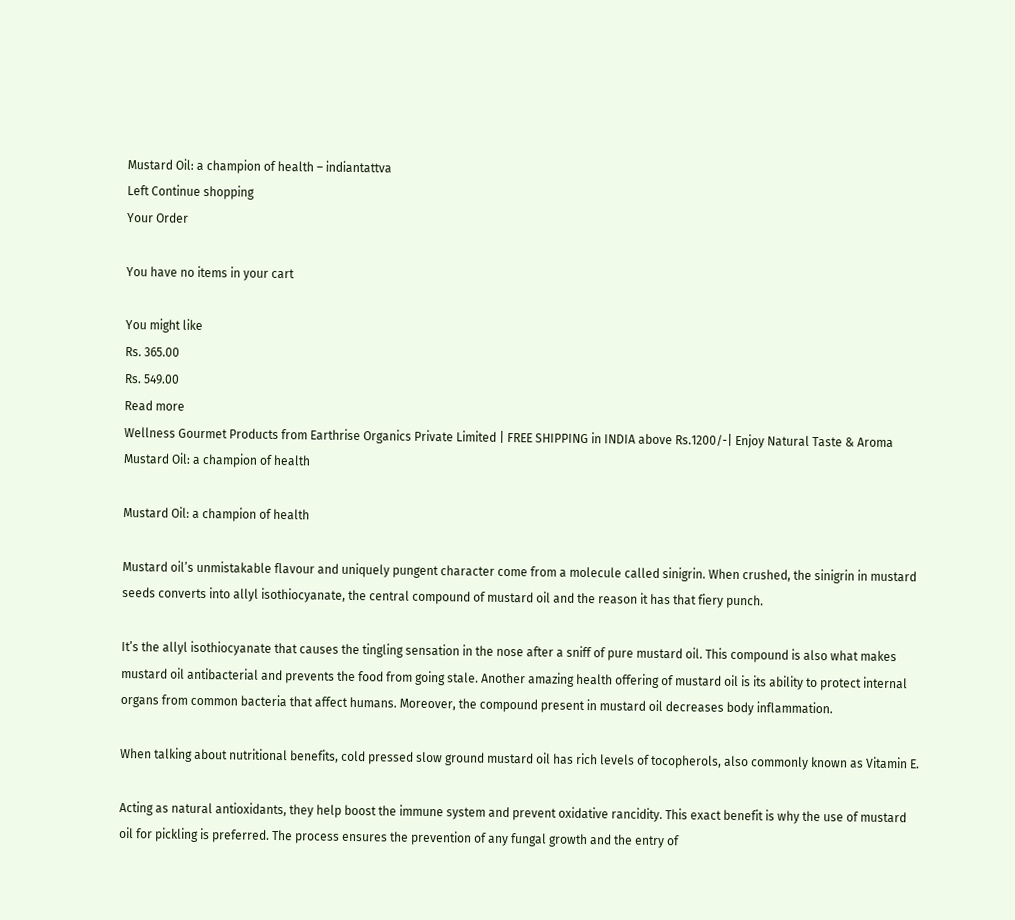Mustard Oil: a champion of health – indiantattva
Left Continue shopping
Your Order

You have no items in your cart

You might like
Rs. 365.00
Rs. 549.00
Read more
Wellness Gourmet Products from Earthrise Organics Private Limited | FREE SHIPPING in INDIA above Rs.1200/-| Enjoy Natural Taste & Aroma
Mustard Oil: a champion of health

Mustard Oil: a champion of health

Mustard oil’s unmistakable flavour and uniquely pungent character come from a molecule called sinigrin. When crushed, the sinigrin in mustard seeds converts into allyl isothiocyanate, the central compound of mustard oil and the reason it has that fiery punch.

It’s the allyl isothiocyanate that causes the tingling sensation in the nose after a sniff of pure mustard oil. This compound is also what makes mustard oil antibacterial and prevents the food from going stale. Another amazing health offering of mustard oil is its ability to protect internal organs from common bacteria that affect humans. Moreover, the compound present in mustard oil decreases body inflammation.

When talking about nutritional benefits, cold pressed slow ground mustard oil has rich levels of tocopherols, also commonly known as Vitamin E.

Acting as natural antioxidants, they help boost the immune system and prevent oxidative rancidity. This exact benefit is why the use of mustard oil for pickling is preferred. The process ensures the prevention of any fungal growth and the entry of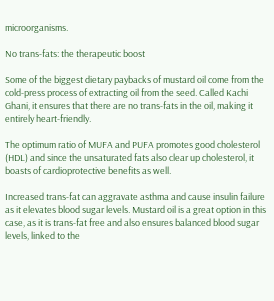microorganisms.

No trans-fats: the therapeutic boost

Some of the biggest dietary paybacks of mustard oil come from the cold-press process of extracting oil from the seed. Called Kachi Ghani, it ensures that there are no trans-fats in the oil, making it entirely heart-friendly.

The optimum ratio of MUFA and PUFA promotes good cholesterol (HDL) and since the unsaturated fats also clear up cholesterol, it boasts of cardioprotective benefits as well.

Increased trans-fat can aggravate asthma and cause insulin failure as it elevates blood sugar levels. Mustard oil is a great option in this case, as it is trans-fat free and also ensures balanced blood sugar levels, linked to the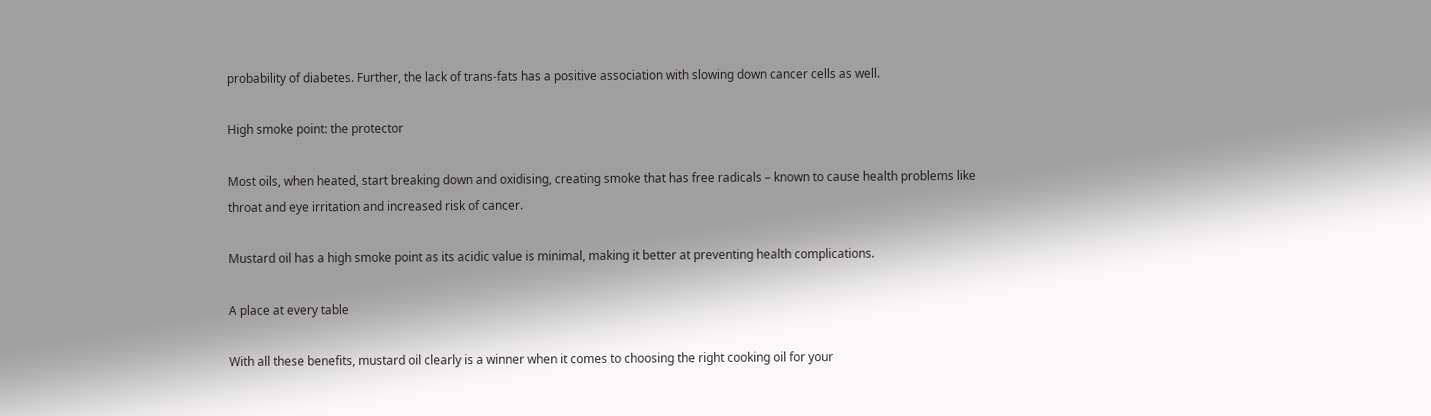probability of diabetes. Further, the lack of trans-fats has a positive association with slowing down cancer cells as well.

High smoke point: the protector

Most oils, when heated, start breaking down and oxidising, creating smoke that has free radicals – known to cause health problems like throat and eye irritation and increased risk of cancer.

Mustard oil has a high smoke point as its acidic value is minimal, making it better at preventing health complications.

A place at every table

With all these benefits, mustard oil clearly is a winner when it comes to choosing the right cooking oil for your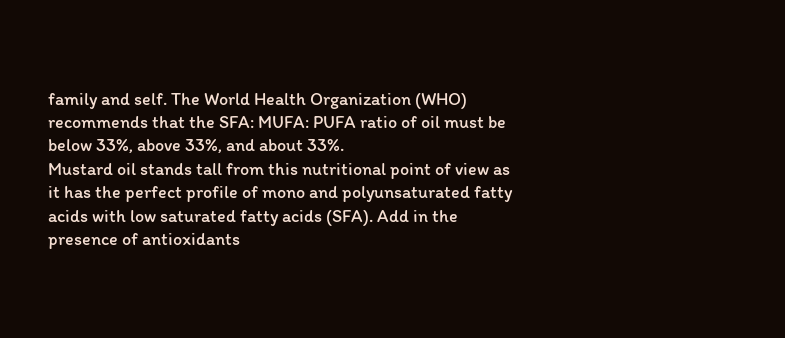family and self. The World Health Organization (WHO) recommends that the SFA: MUFA: PUFA ratio of oil must be below 33%, above 33%, and about 33%.
Mustard oil stands tall from this nutritional point of view as it has the perfect profile of mono and polyunsaturated fatty acids with low saturated fatty acids (SFA). Add in the presence of antioxidants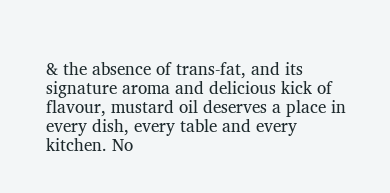& the absence of trans-fat, and its signature aroma and delicious kick of flavour, mustard oil deserves a place in every dish, every table and every kitchen. No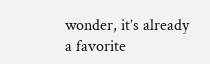wonder, it’s already a favorite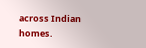across Indian homes.